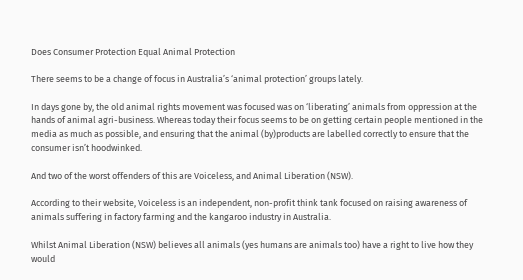Does Consumer Protection Equal Animal Protection

There seems to be a change of focus in Australia’s ‘animal protection’ groups lately.

In days gone by, the old animal rights movement was focused was on ‘liberating’ animals from oppression at the hands of animal agri-business. Whereas today their focus seems to be on getting certain people mentioned in the media as much as possible, and ensuring that the animal (by)products are labelled correctly to ensure that the consumer isn’t hoodwinked.

And two of the worst offenders of this are Voiceless, and Animal Liberation (NSW).

According to their website, Voiceless is an independent, non-profit think tank focused on raising awareness of animals suffering in factory farming and the kangaroo industry in Australia.

Whilst Animal Liberation (NSW) believes all animals (yes humans are animals too) have a right to live how they would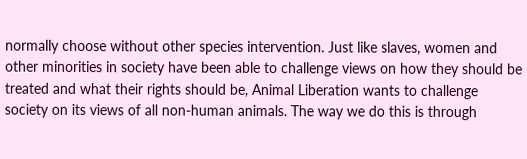normally choose without other species intervention. Just like slaves, women and other minorities in society have been able to challenge views on how they should be treated and what their rights should be, Animal Liberation wants to challenge society on its views of all non-human animals. The way we do this is through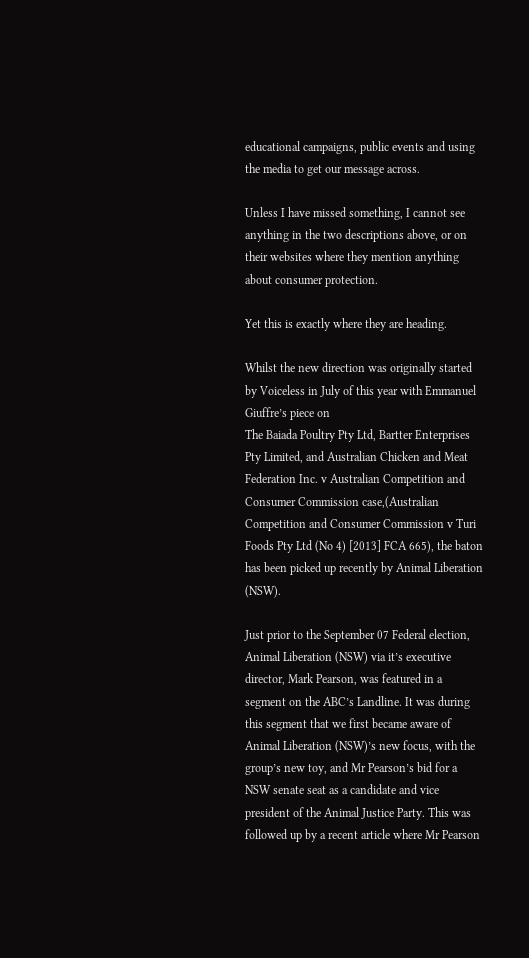educational campaigns, public events and using the media to get our message across.

Unless I have missed something, I cannot see anything in the two descriptions above, or on their websites where they mention anything about consumer protection.

Yet this is exactly where they are heading.

Whilst the new direction was originally started by Voiceless in July of this year with Emmanuel Giuffre’s piece on
The Baiada Poultry Pty Ltd, Bartter Enterprises Pty Limited, and Australian Chicken and Meat Federation Inc. v Australian Competition and Consumer Commission case,(Australian Competition and Consumer Commission v Turi Foods Pty Ltd (No 4) [2013] FCA 665), the baton has been picked up recently by Animal Liberation (NSW).

Just prior to the September 07 Federal election, Animal Liberation (NSW) via it’s executive director, Mark Pearson, was featured in a segment on the ABC’s Landline. It was during this segment that we first became aware of Animal Liberation (NSW)’s new focus, with the group’s new toy, and Mr Pearson’s bid for a NSW senate seat as a candidate and vice president of the Animal Justice Party. This was followed up by a recent article where Mr Pearson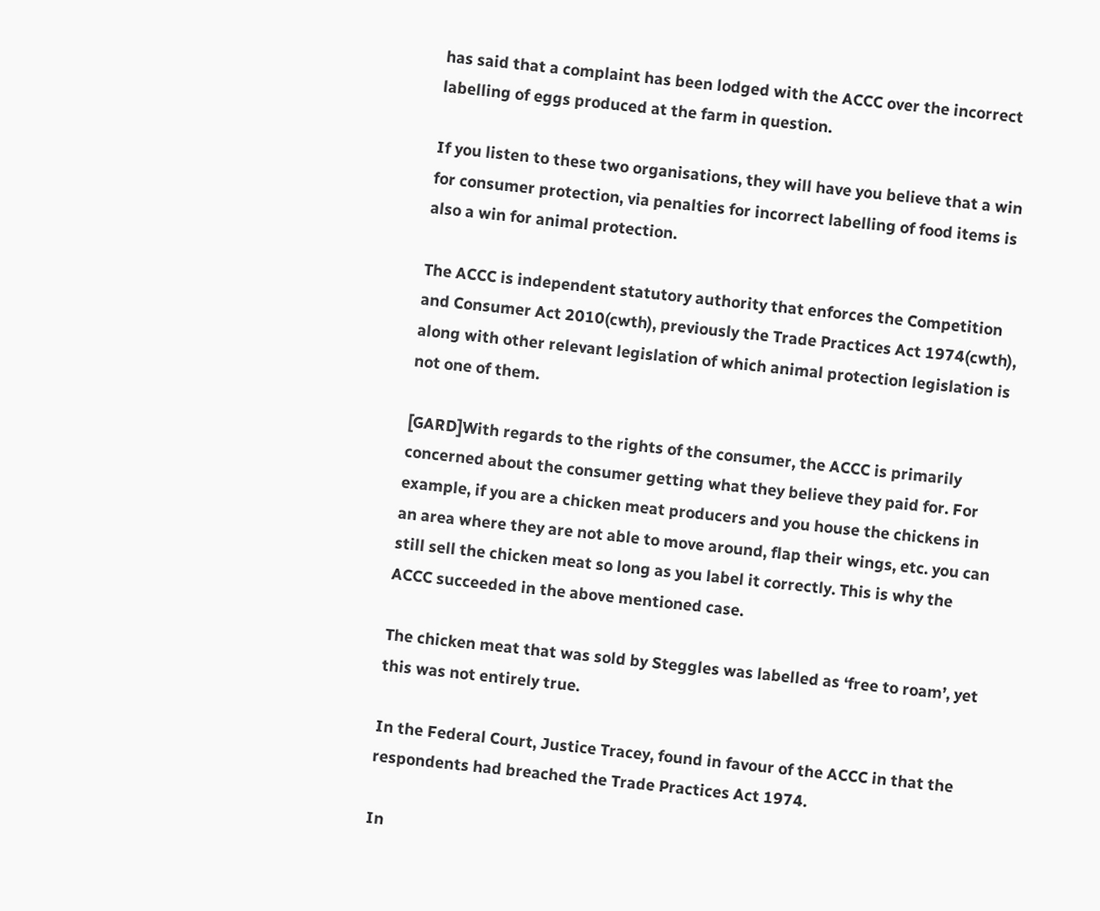has said that a complaint has been lodged with the ACCC over the incorrect labelling of eggs produced at the farm in question.

If you listen to these two organisations, they will have you believe that a win for consumer protection, via penalties for incorrect labelling of food items is also a win for animal protection.

The ACCC is independent statutory authority that enforces the Competition and Consumer Act 2010(cwth), previously the Trade Practices Act 1974(cwth), along with other relevant legislation of which animal protection legislation is not one of them.

[GARD]With regards to the rights of the consumer, the ACCC is primarily concerned about the consumer getting what they believe they paid for. For example, if you are a chicken meat producers and you house the chickens in an area where they are not able to move around, flap their wings, etc. you can still sell the chicken meat so long as you label it correctly. This is why the ACCC succeeded in the above mentioned case.

The chicken meat that was sold by Steggles was labelled as ‘free to roam’, yet this was not entirely true.

In the Federal Court, Justice Tracey, found in favour of the ACCC in that the respondents had breached the Trade Practices Act 1974.

In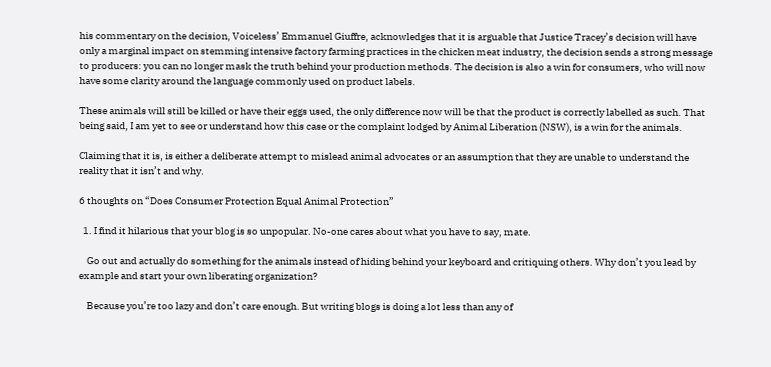his commentary on the decision, Voiceless’ Emmanuel Giuffre, acknowledges that it is arguable that Justice Tracey’s decision will have only a marginal impact on stemming intensive factory farming practices in the chicken meat industry, the decision sends a strong message to producers: you can no longer mask the truth behind your production methods. The decision is also a win for consumers, who will now have some clarity around the language commonly used on product labels.

These animals will still be killed or have their eggs used, the only difference now will be that the product is correctly labelled as such. That being said, I am yet to see or understand how this case or the complaint lodged by Animal Liberation (NSW), is a win for the animals.

Claiming that it is, is either a deliberate attempt to mislead animal advocates or an assumption that they are unable to understand the reality that it isn’t and why.

6 thoughts on “Does Consumer Protection Equal Animal Protection”

  1. I find it hilarious that your blog is so unpopular. No-one cares about what you have to say, mate.

    Go out and actually do something for the animals instead of hiding behind your keyboard and critiquing others. Why don’t you lead by example and start your own liberating organization?

    Because you’re too lazy and don’t care enough. But writing blogs is doing a lot less than any of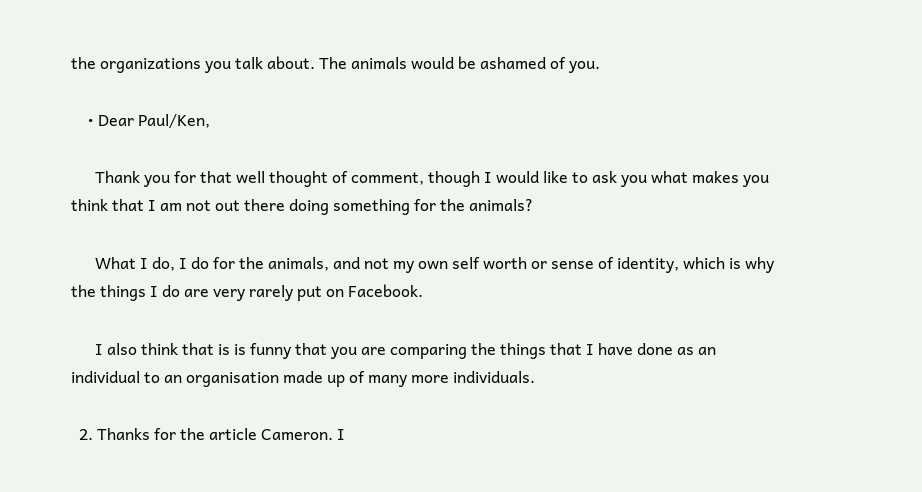the organizations you talk about. The animals would be ashamed of you.

    • Dear Paul/Ken,

      Thank you for that well thought of comment, though I would like to ask you what makes you think that I am not out there doing something for the animals?

      What I do, I do for the animals, and not my own self worth or sense of identity, which is why the things I do are very rarely put on Facebook.

      I also think that is is funny that you are comparing the things that I have done as an individual to an organisation made up of many more individuals.

  2. Thanks for the article Cameron. I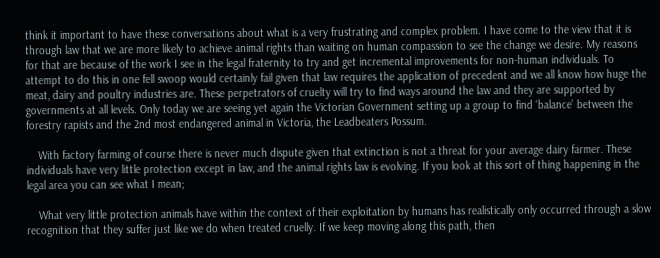think it important to have these conversations about what is a very frustrating and complex problem. I have come to the view that it is through law that we are more likely to achieve animal rights than waiting on human compassion to see the change we desire. My reasons for that are because of the work I see in the legal fraternity to try and get incremental improvements for non-human individuals. To attempt to do this in one fell swoop would certainly fail given that law requires the application of precedent and we all know how huge the meat, dairy and poultry industries are. These perpetrators of cruelty will try to find ways around the law and they are supported by governments at all levels. Only today we are seeing yet again the Victorian Government setting up a group to find ‘balance’ between the forestry rapists and the 2nd most endangered animal in Victoria, the Leadbeaters Possum.

    With factory farming of course there is never much dispute given that extinction is not a threat for your average dairy farmer. These individuals have very little protection except in law, and the animal rights law is evolving. If you look at this sort of thing happening in the legal area you can see what I mean;

    What very little protection animals have within the context of their exploitation by humans has realistically only occurred through a slow recognition that they suffer just like we do when treated cruelly. If we keep moving along this path, then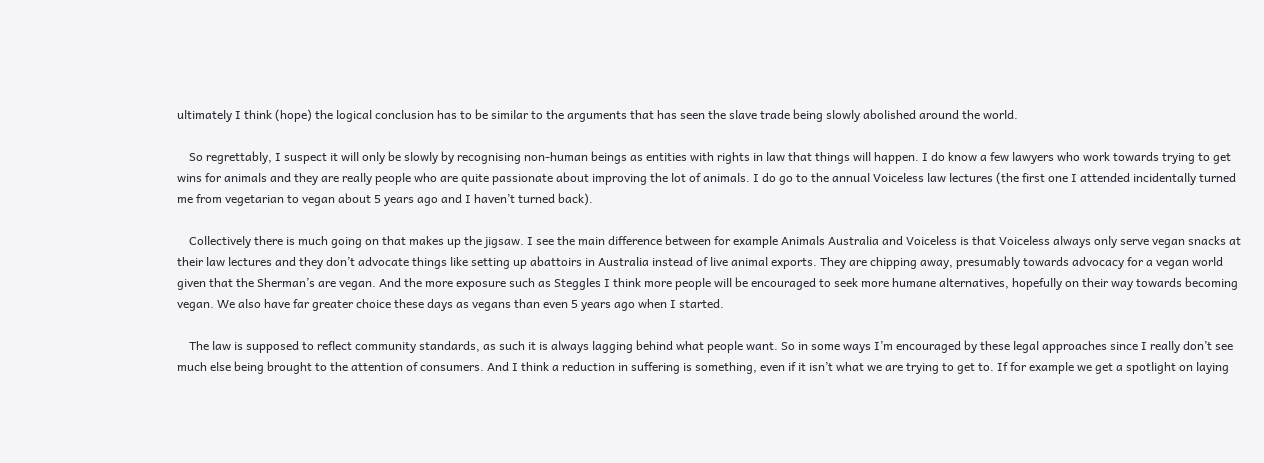ultimately I think (hope) the logical conclusion has to be similar to the arguments that has seen the slave trade being slowly abolished around the world.

    So regrettably, I suspect it will only be slowly by recognising non-human beings as entities with rights in law that things will happen. I do know a few lawyers who work towards trying to get wins for animals and they are really people who are quite passionate about improving the lot of animals. I do go to the annual Voiceless law lectures (the first one I attended incidentally turned me from vegetarian to vegan about 5 years ago and I haven’t turned back).

    Collectively there is much going on that makes up the jigsaw. I see the main difference between for example Animals Australia and Voiceless is that Voiceless always only serve vegan snacks at their law lectures and they don’t advocate things like setting up abattoirs in Australia instead of live animal exports. They are chipping away, presumably towards advocacy for a vegan world given that the Sherman’s are vegan. And the more exposure such as Steggles I think more people will be encouraged to seek more humane alternatives, hopefully on their way towards becoming vegan. We also have far greater choice these days as vegans than even 5 years ago when I started.

    The law is supposed to reflect community standards, as such it is always lagging behind what people want. So in some ways I’m encouraged by these legal approaches since I really don’t see much else being brought to the attention of consumers. And I think a reduction in suffering is something, even if it isn’t what we are trying to get to. If for example we get a spotlight on laying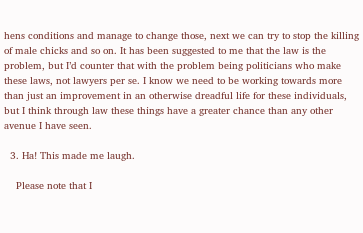hens conditions and manage to change those, next we can try to stop the killing of male chicks and so on. It has been suggested to me that the law is the problem, but I’d counter that with the problem being politicians who make these laws, not lawyers per se. I know we need to be working towards more than just an improvement in an otherwise dreadful life for these individuals, but I think through law these things have a greater chance than any other avenue I have seen.

  3. Ha! This made me laugh.

    Please note that I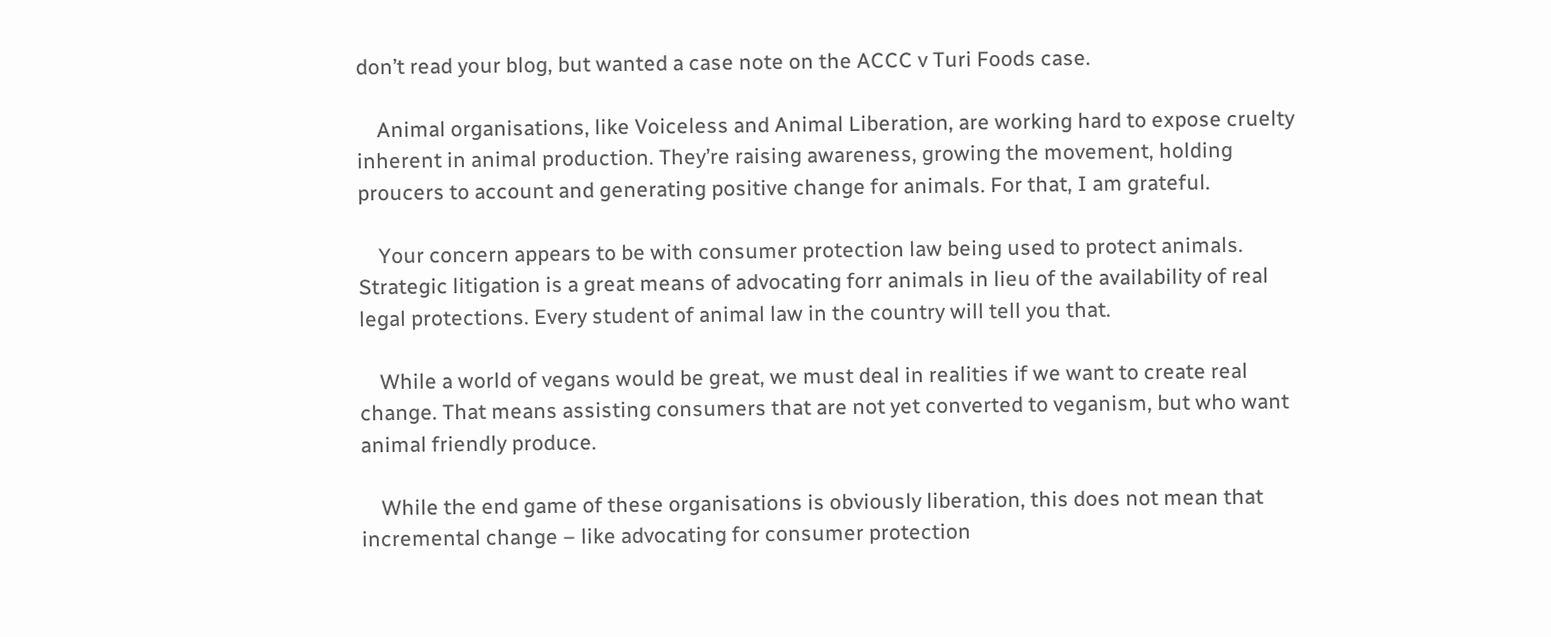don’t read your blog, but wanted a case note on the ACCC v Turi Foods case.

    Animal organisations, like Voiceless and Animal Liberation, are working hard to expose cruelty inherent in animal production. They’re raising awareness, growing the movement, holding proucers to account and generating positive change for animals. For that, I am grateful.

    Your concern appears to be with consumer protection law being used to protect animals. Strategic litigation is a great means of advocating forr animals in lieu of the availability of real legal protections. Every student of animal law in the country will tell you that.

    While a world of vegans would be great, we must deal in realities if we want to create real change. That means assisting consumers that are not yet converted to veganism, but who want animal friendly produce.

    While the end game of these organisations is obviously liberation, this does not mean that incremental change – like advocating for consumer protection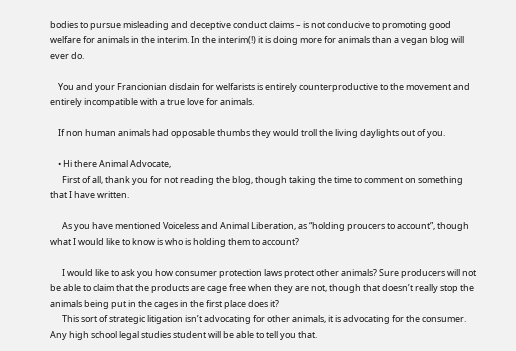bodies to pursue misleading and deceptive conduct claims – is not conducive to promoting good welfare for animals in the interim. In the interim(!) it is doing more for animals than a vegan blog will ever do.

    You and your Francionian disdain for welfarists is entirely counterproductive to the movement and entirely incompatible with a true love for animals.

    If non human animals had opposable thumbs they would troll the living daylights out of you.

    • Hi there Animal Advocate,
      First of all, thank you for not reading the blog, though taking the time to comment on something that I have written.

      As you have mentioned Voiceless and Animal Liberation, as “holding proucers to account”, though what I would like to know is who is holding them to account?

      I would like to ask you how consumer protection laws protect other animals? Sure producers will not be able to claim that the products are cage free when they are not, though that doesn’t really stop the animals being put in the cages in the first place does it?
      This sort of strategic litigation isn’t advocating for other animals, it is advocating for the consumer. Any high school legal studies student will be able to tell you that.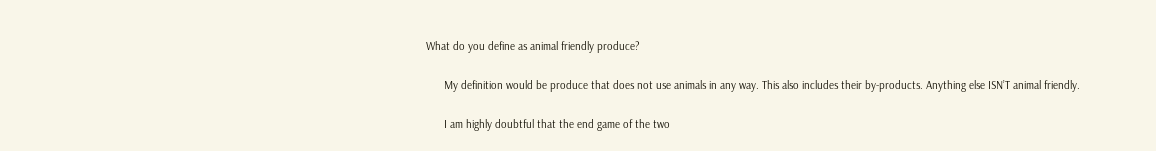What do you define as animal friendly produce?

      My definition would be produce that does not use animals in any way. This also includes their by-products. Anything else ISN’T animal friendly.

      I am highly doubtful that the end game of the two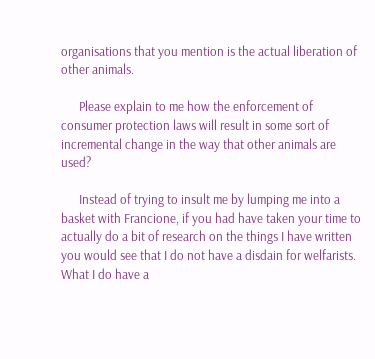organisations that you mention is the actual liberation of other animals.

      Please explain to me how the enforcement of consumer protection laws will result in some sort of incremental change in the way that other animals are used?

      Instead of trying to insult me by lumping me into a basket with Francione, if you had have taken your time to actually do a bit of research on the things I have written you would see that I do not have a disdain for welfarists. What I do have a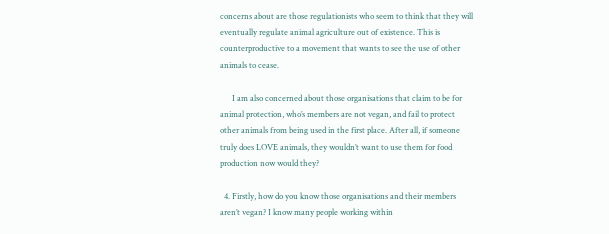concerns about are those regulationists who seem to think that they will eventually regulate animal agriculture out of existence. This is counterproductive to a movement that wants to see the use of other animals to cease.

      I am also concerned about those organisations that claim to be for animal protection, who’s members are not vegan, and fail to protect other animals from being used in the first place. After all, if someone truly does LOVE animals, they wouldn’t want to use them for food production now would they?

  4. Firstly, how do you know those organisations and their members aren’t vegan? I know many people working within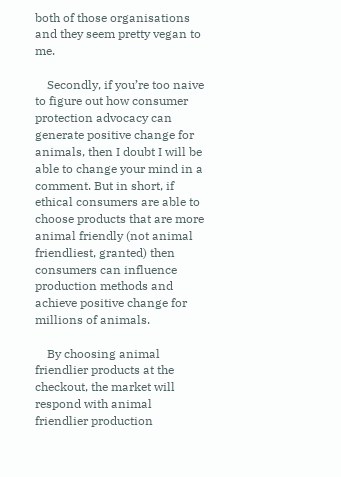both of those organisations and they seem pretty vegan to me.

    Secondly, if you’re too naive to figure out how consumer protection advocacy can generate positive change for animals, then I doubt I will be able to change your mind in a comment. But in short, if ethical consumers are able to choose products that are more animal friendly (not animal friendliest, granted) then consumers can influence production methods and achieve positive change for millions of animals.

    By choosing animal friendlier products at the checkout, the market will respond with animal friendlier production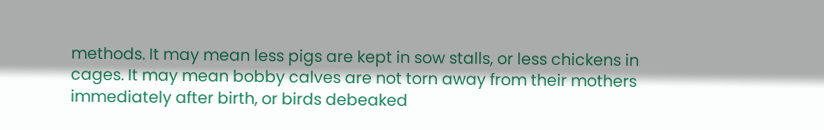methods. It may mean less pigs are kept in sow stalls, or less chickens in cages. It may mean bobby calves are not torn away from their mothers immediately after birth, or birds debeaked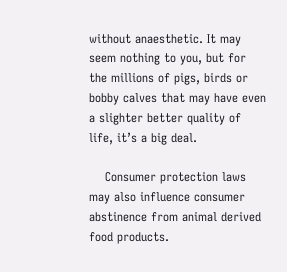without anaesthetic. It may seem nothing to you, but for the millions of pigs, birds or bobby calves that may have even a slighter better quality of life, it’s a big deal.

    Consumer protection laws may also influence consumer abstinence from animal derived food products.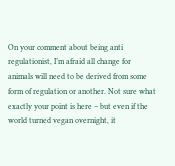On your comment about being anti regulationist, I’m afraid all change for animals will need to be derived from some form of regulation or another. Not sure what exactly your point is here – but even if the world turned vegan overnight, it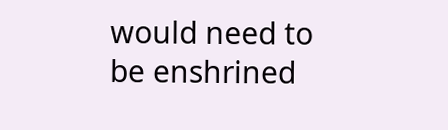would need to be enshrined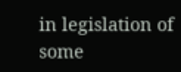in legislation of some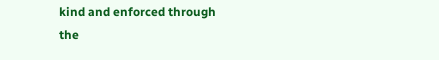kind and enforced through the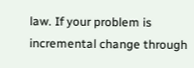law. If your problem is incremental change through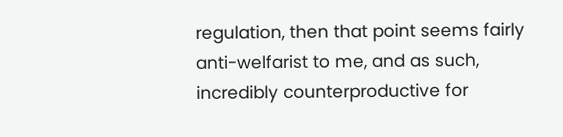regulation, then that point seems fairly anti-welfarist to me, and as such, incredibly counterproductive for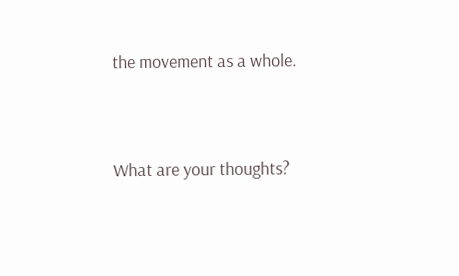the movement as a whole.


What are your thoughts?